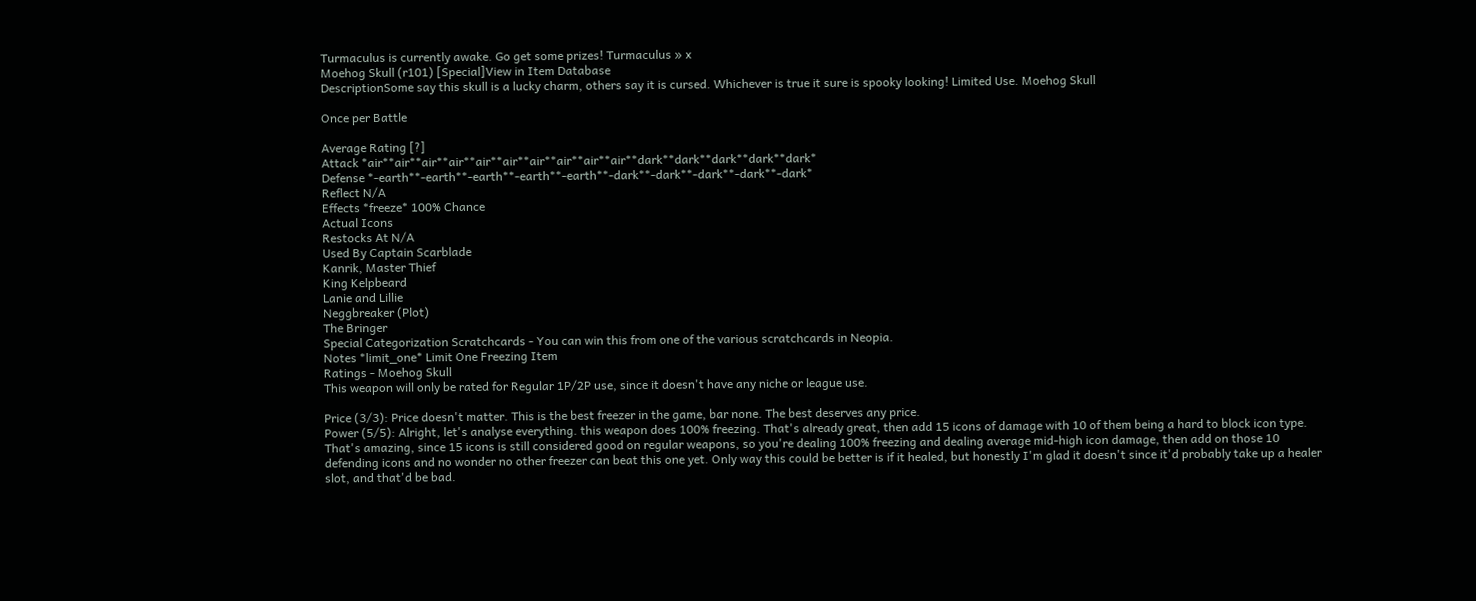Turmaculus is currently awake. Go get some prizes! Turmaculus » x
Moehog Skull (r101) [Special]View in Item Database
DescriptionSome say this skull is a lucky charm, others say it is cursed. Whichever is true it sure is spooky looking! Limited Use. Moehog Skull

Once per Battle

Average Rating [?]
Attack *air**air**air**air**air**air**air**air**air**air**dark**dark**dark**dark**dark*
Defense *-earth**-earth**-earth**-earth**-earth**-dark**-dark**-dark**-dark**-dark*
Reflect N/A
Effects *freeze* 100% Chance
Actual Icons
Restocks At N/A
Used By Captain Scarblade
Kanrik, Master Thief
King Kelpbeard
Lanie and Lillie
Neggbreaker (Plot)
The Bringer
Special Categorization Scratchcards - You can win this from one of the various scratchcards in Neopia.
Notes *limit_one* Limit One Freezing Item
Ratings - Moehog Skull
This weapon will only be rated for Regular 1P/2P use, since it doesn't have any niche or league use.

Price (3/3): Price doesn't matter. This is the best freezer in the game, bar none. The best deserves any price.
Power (5/5): Alright, let's analyse everything. this weapon does 100% freezing. That's already great, then add 15 icons of damage with 10 of them being a hard to block icon type. That's amazing, since 15 icons is still considered good on regular weapons, so you're dealing 100% freezing and dealing average mid-high icon damage, then add on those 10 defending icons and no wonder no other freezer can beat this one yet. Only way this could be better is if it healed, but honestly I'm glad it doesn't since it'd probably take up a healer slot, and that'd be bad.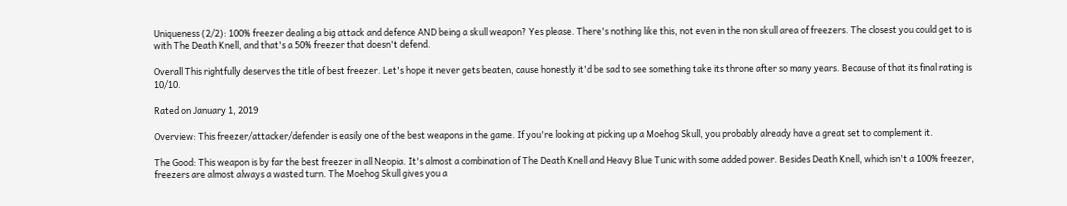Uniqueness (2/2): 100% freezer dealing a big attack and defence AND being a skull weapon? Yes please. There's nothing like this, not even in the non skull area of freezers. The closest you could get to is with The Death Knell, and that's a 50% freezer that doesn't defend.

Overall This rightfully deserves the title of best freezer. Let's hope it never gets beaten, cause honestly it'd be sad to see something take its throne after so many years. Because of that its final rating is 10/10.

Rated on January 1, 2019

Overview: This freezer/attacker/defender is easily one of the best weapons in the game. If you're looking at picking up a Moehog Skull, you probably already have a great set to complement it.

The Good: This weapon is by far the best freezer in all Neopia. It's almost a combination of The Death Knell and Heavy Blue Tunic with some added power. Besides Death Knell, which isn't a 100% freezer, freezers are almost always a wasted turn. The Moehog Skull gives you a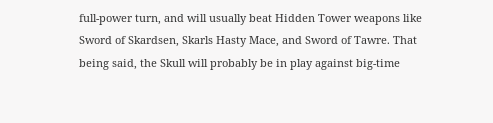full-power turn, and will usually beat Hidden Tower weapons like Sword of Skardsen, Skarls Hasty Mace, and Sword of Tawre. That being said, the Skull will probably be in play against big-time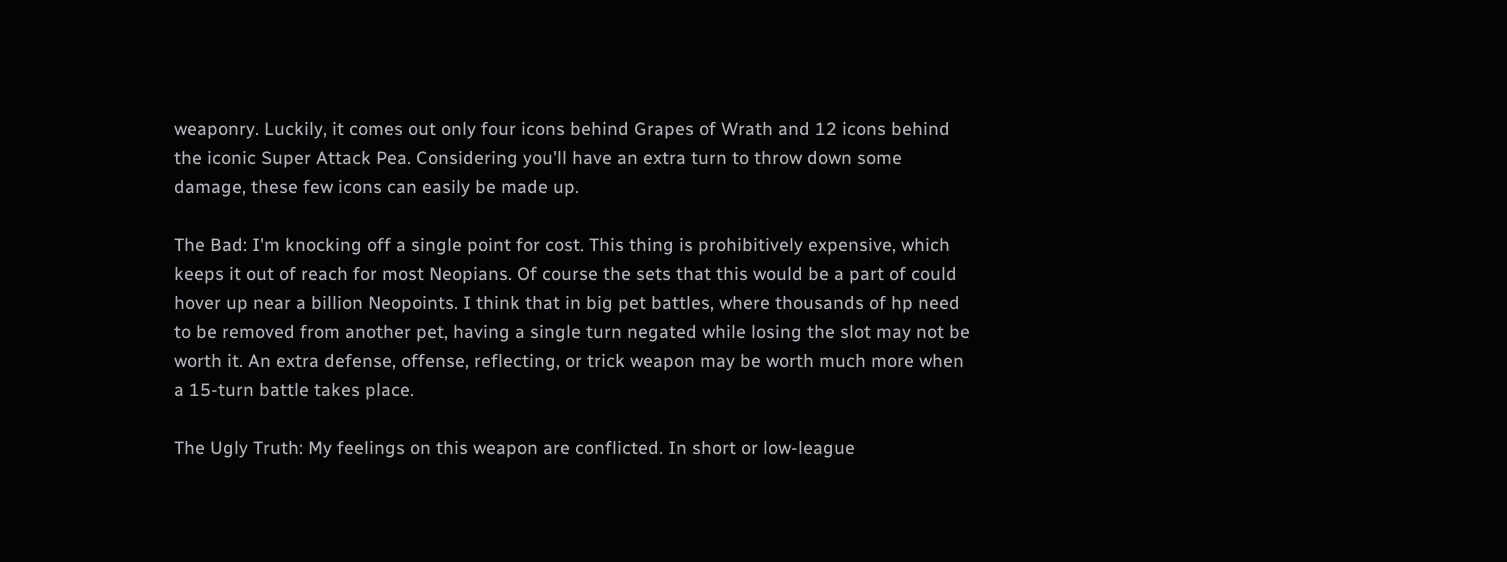weaponry. Luckily, it comes out only four icons behind Grapes of Wrath and 12 icons behind the iconic Super Attack Pea. Considering you'll have an extra turn to throw down some damage, these few icons can easily be made up.

The Bad: I'm knocking off a single point for cost. This thing is prohibitively expensive, which keeps it out of reach for most Neopians. Of course the sets that this would be a part of could hover up near a billion Neopoints. I think that in big pet battles, where thousands of hp need to be removed from another pet, having a single turn negated while losing the slot may not be worth it. An extra defense, offense, reflecting, or trick weapon may be worth much more when a 15-turn battle takes place.

The Ugly Truth: My feelings on this weapon are conflicted. In short or low-league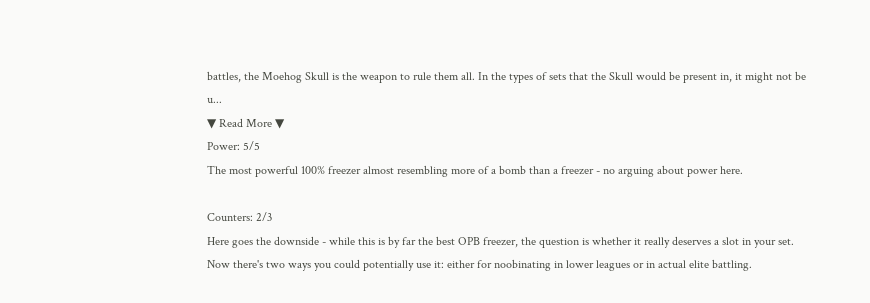battles, the Moehog Skull is the weapon to rule them all. In the types of sets that the Skull would be present in, it might not be u...
▼ Read More ▼
Power: 5/5
The most powerful 100% freezer almost resembling more of a bomb than a freezer - no arguing about power here.

Counters: 2/3
Here goes the downside - while this is by far the best OPB freezer, the question is whether it really deserves a slot in your set. Now there's two ways you could potentially use it: either for noobinating in lower leagues or in actual elite battling.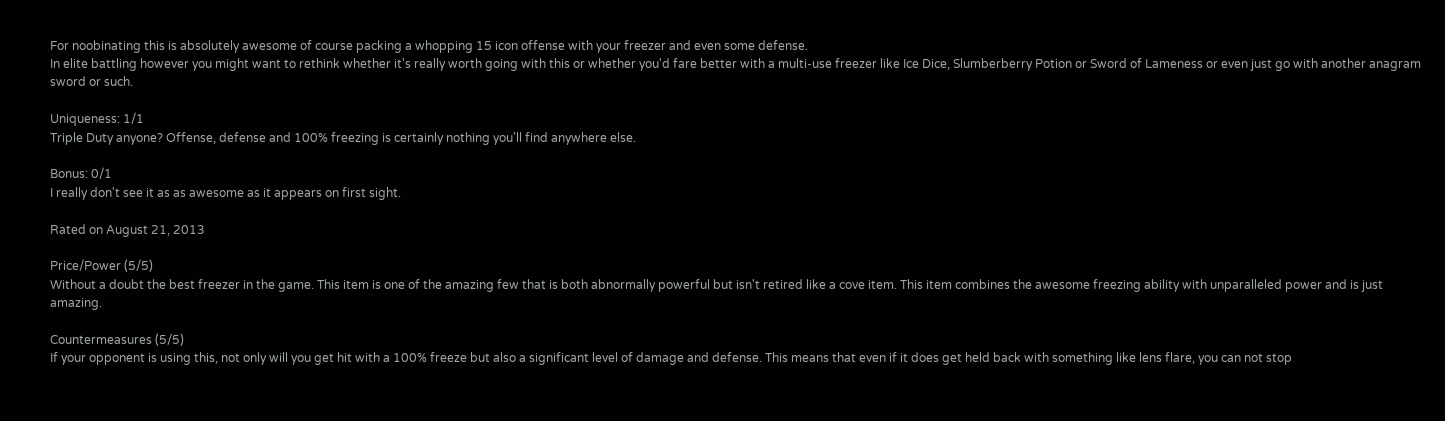For noobinating this is absolutely awesome of course packing a whopping 15 icon offense with your freezer and even some defense.
In elite battling however you might want to rethink whether it's really worth going with this or whether you'd fare better with a multi-use freezer like Ice Dice, Slumberberry Potion or Sword of Lameness or even just go with another anagram sword or such.

Uniqueness: 1/1
Triple Duty anyone? Offense, defense and 100% freezing is certainly nothing you'll find anywhere else.

Bonus: 0/1
I really don't see it as as awesome as it appears on first sight.

Rated on August 21, 2013

Price/Power (5/5)
Without a doubt the best freezer in the game. This item is one of the amazing few that is both abnormally powerful but isn't retired like a cove item. This item combines the awesome freezing ability with unparalleled power and is just amazing.

Countermeasures (5/5)
If your opponent is using this, not only will you get hit with a 100% freeze but also a significant level of damage and defense. This means that even if it does get held back with something like lens flare, you can not stop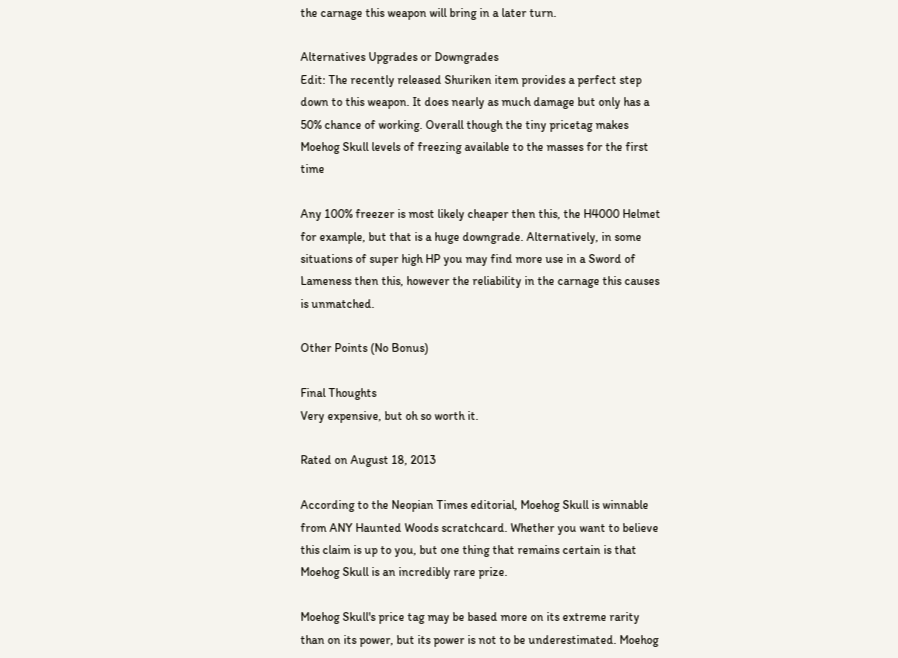the carnage this weapon will bring in a later turn.

Alternatives Upgrades or Downgrades
Edit: The recently released Shuriken item provides a perfect step down to this weapon. It does nearly as much damage but only has a 50% chance of working. Overall though the tiny pricetag makes Moehog Skull levels of freezing available to the masses for the first time

Any 100% freezer is most likely cheaper then this, the H4000 Helmet for example, but that is a huge downgrade. Alternatively, in some situations of super high HP you may find more use in a Sword of Lameness then this, however the reliability in the carnage this causes is unmatched.

Other Points (No Bonus)

Final Thoughts
Very expensive, but oh so worth it.

Rated on August 18, 2013

According to the Neopian Times editorial, Moehog Skull is winnable from ANY Haunted Woods scratchcard. Whether you want to believe this claim is up to you, but one thing that remains certain is that Moehog Skull is an incredibly rare prize.

Moehog Skull's price tag may be based more on its extreme rarity than on its power, but its power is not to be underestimated. Moehog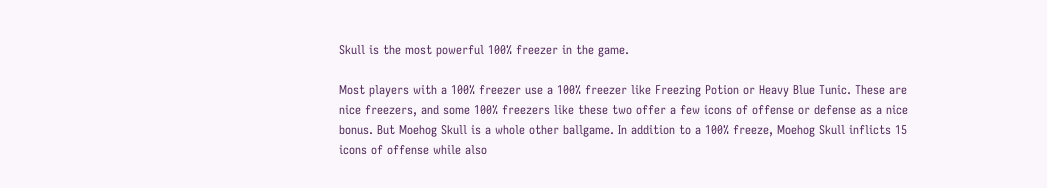Skull is the most powerful 100% freezer in the game.

Most players with a 100% freezer use a 100% freezer like Freezing Potion or Heavy Blue Tunic. These are nice freezers, and some 100% freezers like these two offer a few icons of offense or defense as a nice bonus. But Moehog Skull is a whole other ballgame. In addition to a 100% freeze, Moehog Skull inflicts 15 icons of offense while also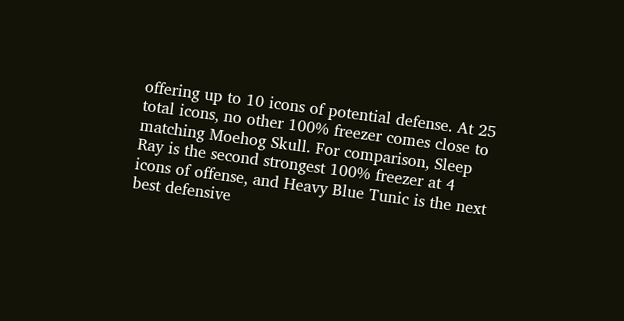offering up to 10 icons of potential defense. At 25 total icons, no other 100% freezer comes close to matching Moehog Skull. For comparison, Sleep Ray is the second strongest 100% freezer at 4 icons of offense, and Heavy Blue Tunic is the next best defensive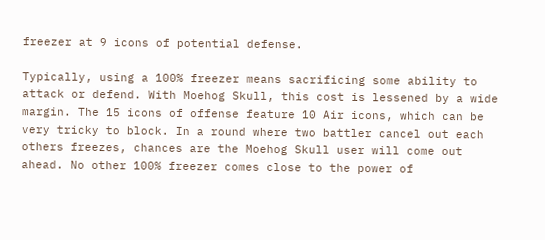freezer at 9 icons of potential defense.

Typically, using a 100% freezer means sacrificing some ability to attack or defend. With Moehog Skull, this cost is lessened by a wide margin. The 15 icons of offense feature 10 Air icons, which can be very tricky to block. In a round where two battler cancel out each others freezes, chances are the Moehog Skull user will come out ahead. No other 100% freezer comes close to the power of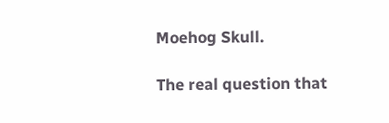Moehog Skull.

The real question that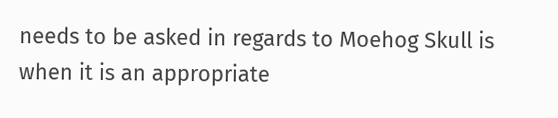needs to be asked in regards to Moehog Skull is when it is an appropriate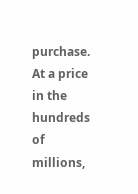purchase. At a price in the hundreds of millions,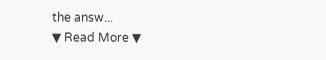the answ...
▼ Read More ▼